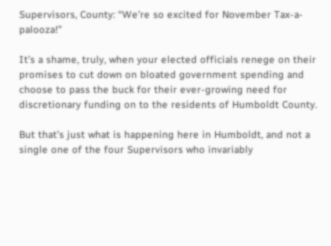Supervisors, County: “We’re so excited for November Tax-a-palooza!”

It’s a shame, truly, when your elected officials renege on their promises to cut down on bloated government spending and choose to pass the buck for their ever-growing need for discretionary funding on to the residents of Humboldt County.

But that’s just what is happening here in Humboldt, and not a single one of the four Supervisors who invariably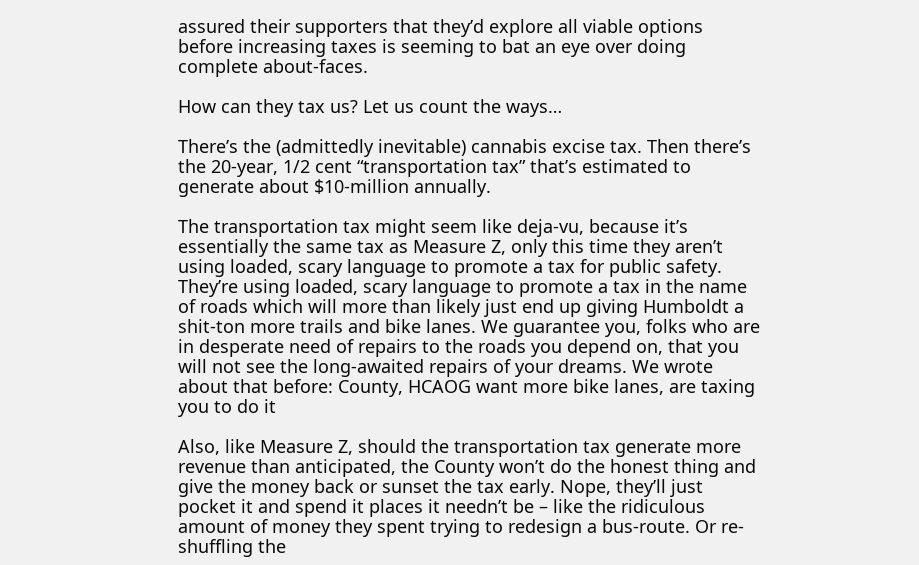assured their supporters that they’d explore all viable options before increasing taxes is seeming to bat an eye over doing complete about-faces.

How can they tax us? Let us count the ways…

There’s the (admittedly inevitable) cannabis excise tax. Then there’s the 20-year, 1/2 cent “transportation tax” that’s estimated to generate about $10-million annually.

The transportation tax might seem like deja-vu, because it’s essentially the same tax as Measure Z, only this time they aren’t using loaded, scary language to promote a tax for public safety. They’re using loaded, scary language to promote a tax in the name of roads which will more than likely just end up giving Humboldt a shit-ton more trails and bike lanes. We guarantee you, folks who are in desperate need of repairs to the roads you depend on, that you will not see the long-awaited repairs of your dreams. We wrote about that before: County, HCAOG want more bike lanes, are taxing you to do it

Also, like Measure Z, should the transportation tax generate more revenue than anticipated, the County won’t do the honest thing and give the money back or sunset the tax early. Nope, they’ll just pocket it and spend it places it needn’t be – like the ridiculous amount of money they spent trying to redesign a bus-route. Or re-shuffling the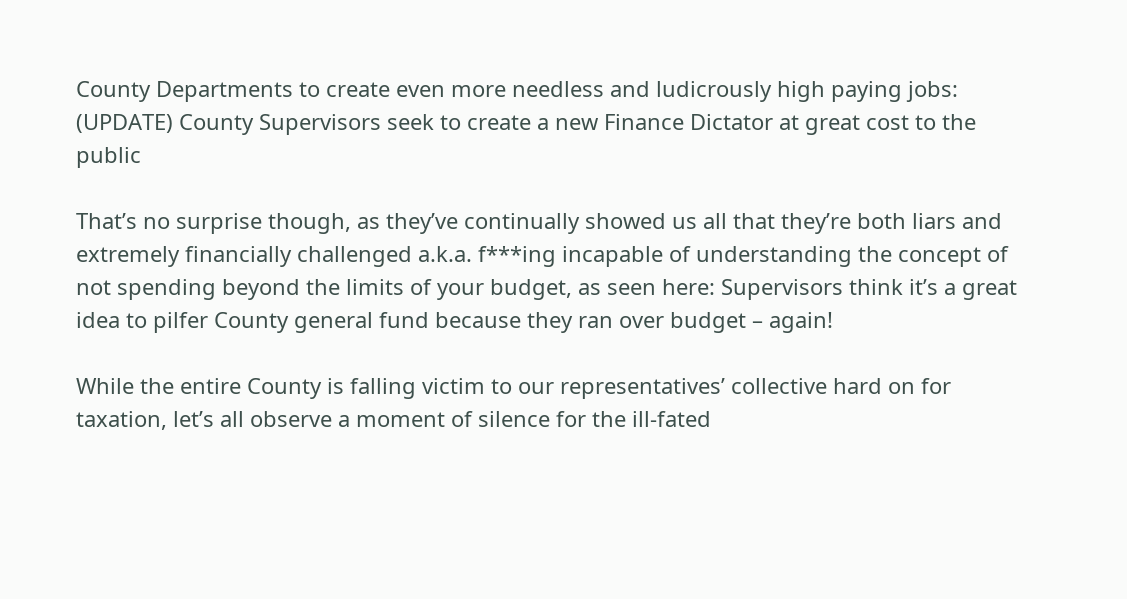County Departments to create even more needless and ludicrously high paying jobs: (UPDATE) County Supervisors seek to create a new Finance Dictator at great cost to the public

That’s no surprise though, as they’ve continually showed us all that they’re both liars and extremely financially challenged a.k.a. f***ing incapable of understanding the concept of not spending beyond the limits of your budget, as seen here: Supervisors think it’s a great idea to pilfer County general fund because they ran over budget – again!

While the entire County is falling victim to our representatives’ collective hard on for taxation, let’s all observe a moment of silence for the ill-fated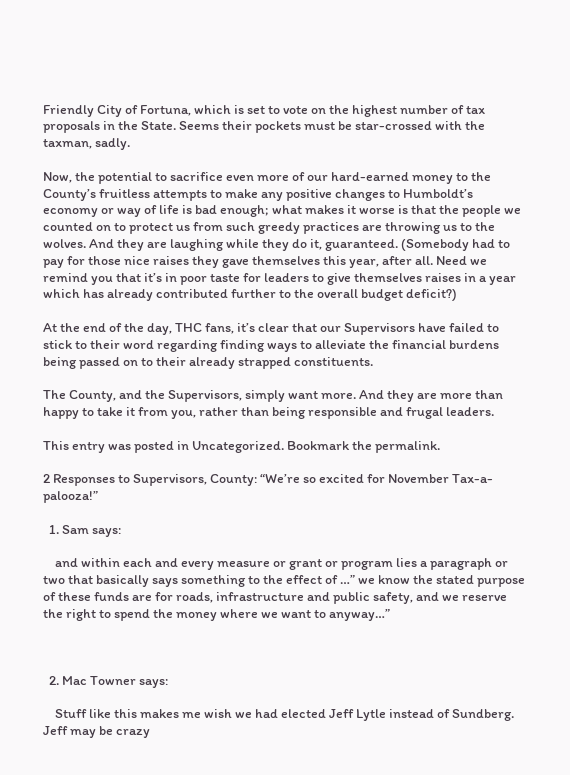Friendly City of Fortuna, which is set to vote on the highest number of tax proposals in the State. Seems their pockets must be star-crossed with the taxman, sadly.

Now, the potential to sacrifice even more of our hard-earned money to the County’s fruitless attempts to make any positive changes to Humboldt’s economy or way of life is bad enough; what makes it worse is that the people we counted on to protect us from such greedy practices are throwing us to the wolves. And they are laughing while they do it, guaranteed. (Somebody had to pay for those nice raises they gave themselves this year, after all. Need we remind you that it’s in poor taste for leaders to give themselves raises in a year which has already contributed further to the overall budget deficit?)

At the end of the day, THC fans, it’s clear that our Supervisors have failed to stick to their word regarding finding ways to alleviate the financial burdens being passed on to their already strapped constituents.

The County, and the Supervisors, simply want more. And they are more than happy to take it from you, rather than being responsible and frugal leaders.

This entry was posted in Uncategorized. Bookmark the permalink.

2 Responses to Supervisors, County: “We’re so excited for November Tax-a-palooza!”

  1. Sam says:

    and within each and every measure or grant or program lies a paragraph or two that basically says something to the effect of …” we know the stated purpose of these funds are for roads, infrastructure and public safety, and we reserve the right to spend the money where we want to anyway…”



  2. Mac Towner says:

    Stuff like this makes me wish we had elected Jeff Lytle instead of Sundberg. Jeff may be crazy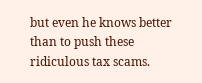but even he knows better than to push these ridiculous tax scams.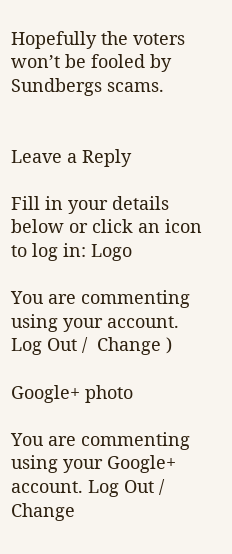Hopefully the voters won’t be fooled by Sundbergs scams.


Leave a Reply

Fill in your details below or click an icon to log in: Logo

You are commenting using your account. Log Out /  Change )

Google+ photo

You are commenting using your Google+ account. Log Out /  Change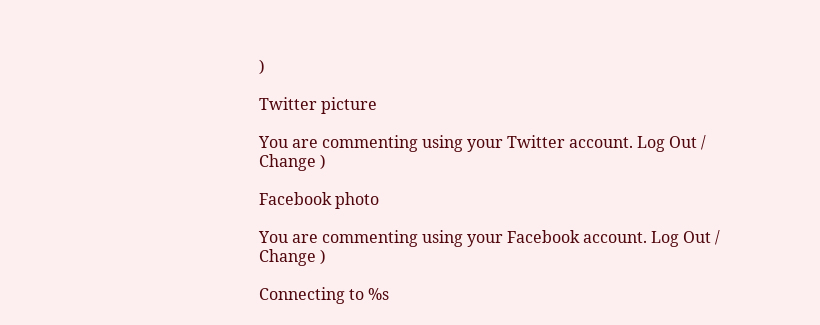)

Twitter picture

You are commenting using your Twitter account. Log Out /  Change )

Facebook photo

You are commenting using your Facebook account. Log Out /  Change )

Connecting to %s